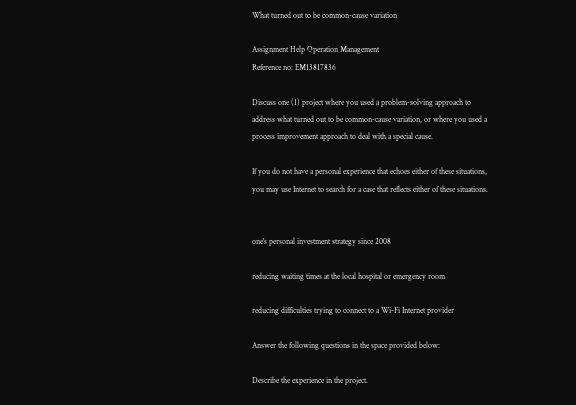What turned out to be common-cause variation

Assignment Help Operation Management
Reference no: EM13817836

Discuss one (1) project where you used a problem-solving approach to address what turned out to be common-cause variation, or where you used a process improvement approach to deal with a special cause.

If you do not have a personal experience that echoes either of these situations, you may use Internet to search for a case that reflects either of these situations.


one's personal investment strategy since 2008

reducing waiting times at the local hospital or emergency room

reducing difficulties trying to connect to a Wi-Fi Internet provider

Answer the following questions in the space provided below:

Describe the experience in the project.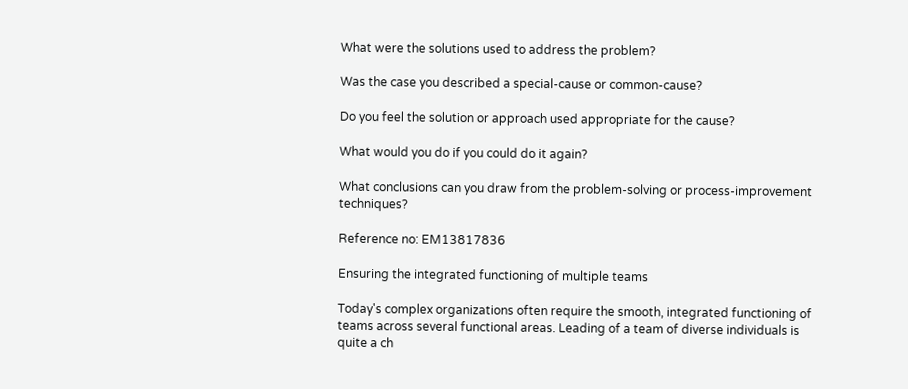What were the solutions used to address the problem?

Was the case you described a special-cause or common-cause?

Do you feel the solution or approach used appropriate for the cause?

What would you do if you could do it again?

What conclusions can you draw from the problem-solving or process-improvement techniques?

Reference no: EM13817836

Ensuring the integrated functioning of multiple teams

Today's complex organizations often require the smooth, integrated functioning of teams across several functional areas. Leading of a team of diverse individuals is quite a ch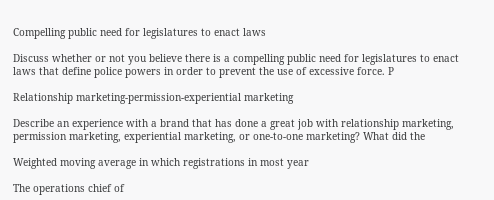Compelling public need for legislatures to enact laws

Discuss whether or not you believe there is a compelling public need for legislatures to enact laws that define police powers in order to prevent the use of excessive force. P

Relationship marketing-permission-experiential marketing

Describe an experience with a brand that has done a great job with relationship marketing, permission marketing, experiential marketing, or one-to-one marketing? What did the

Weighted moving average in which registrations in most year

The operations chief of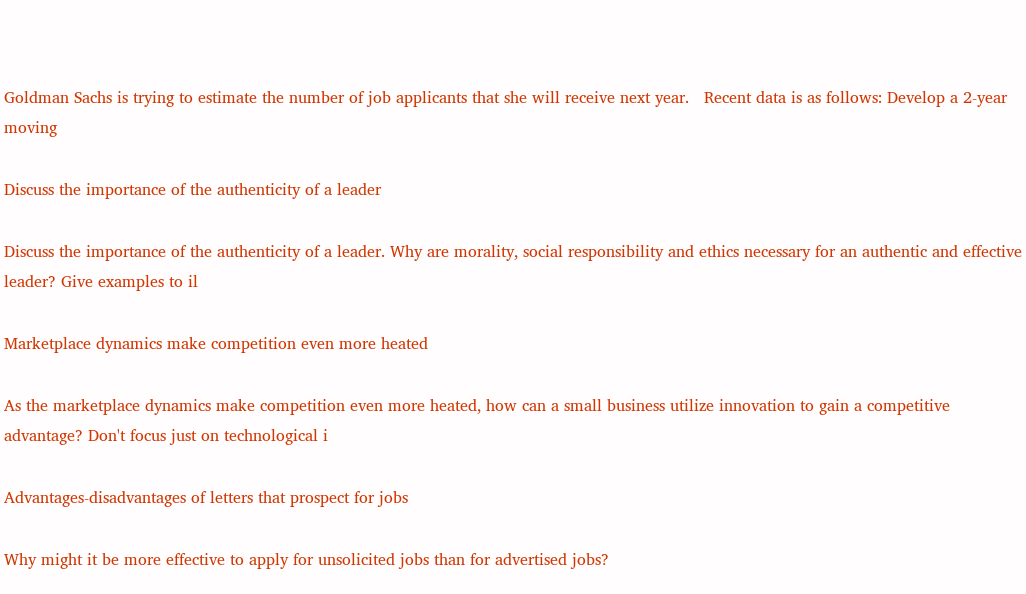Goldman Sachs is trying to estimate the number of job applicants that she will receive next year.   Recent data is as follows: Develop a 2-year moving

Discuss the importance of the authenticity of a leader

Discuss the importance of the authenticity of a leader. Why are morality, social responsibility and ethics necessary for an authentic and effective leader? Give examples to il

Marketplace dynamics make competition even more heated

As the marketplace dynamics make competition even more heated, how can a small business utilize innovation to gain a competitive advantage? Don't focus just on technological i

Advantages-disadvantages of letters that prospect for jobs

Why might it be more effective to apply for unsolicited jobs than for advertised jobs?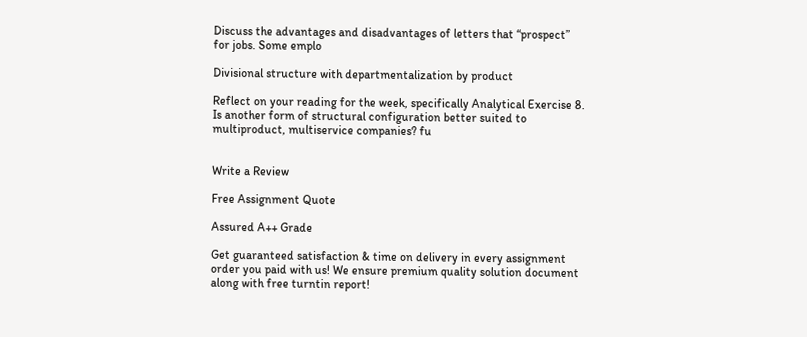Discuss the advantages and disadvantages of letters that “prospect” for jobs. Some emplo

Divisional structure with departmentalization by product

Reflect on your reading for the week, specifically Analytical Exercise 8. Is another form of structural configuration better suited to multiproduct, multiservice companies? fu


Write a Review

Free Assignment Quote

Assured A++ Grade

Get guaranteed satisfaction & time on delivery in every assignment order you paid with us! We ensure premium quality solution document along with free turntin report!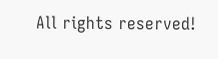All rights reserved!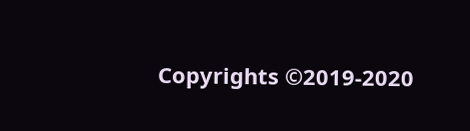Copyrights ©2019-2020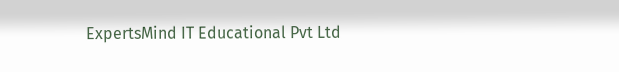ExpertsMind IT Educational Pvt Ltd